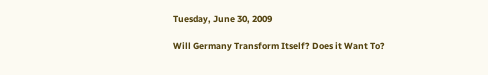Tuesday, June 30, 2009

Will Germany Transform Itself? Does it Want To?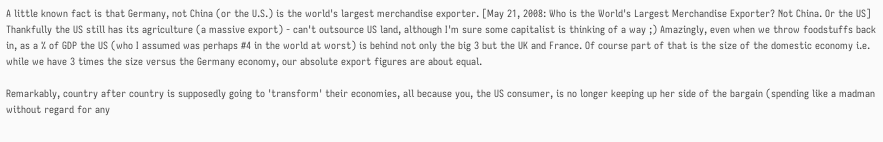A little known fact is that Germany, not China (or the U.S.) is the world's largest merchandise exporter. [May 21, 2008: Who is the World's Largest Merchandise Exporter? Not China. Or the US] Thankfully the US still has its agriculture (a massive export) - can't outsource US land, although I'm sure some capitalist is thinking of a way ;) Amazingly, even when we throw foodstuffs back in, as a % of GDP the US (who I assumed was perhaps #4 in the world at worst) is behind not only the big 3 but the UK and France. Of course part of that is the size of the domestic economy i.e. while we have 3 times the size versus the Germany economy, our absolute export figures are about equal.

Remarkably, country after country is supposedly going to 'transform' their economies, all because you, the US consumer, is no longer keeping up her side of the bargain (spending like a madman without regard for any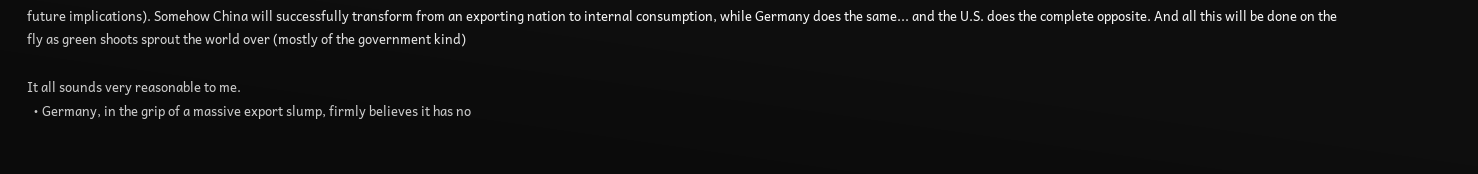future implications). Somehow China will successfully transform from an exporting nation to internal consumption, while Germany does the same... and the U.S. does the complete opposite. And all this will be done on the fly as green shoots sprout the world over (mostly of the government kind)

It all sounds very reasonable to me.
  • Germany, in the grip of a massive export slump, firmly believes it has no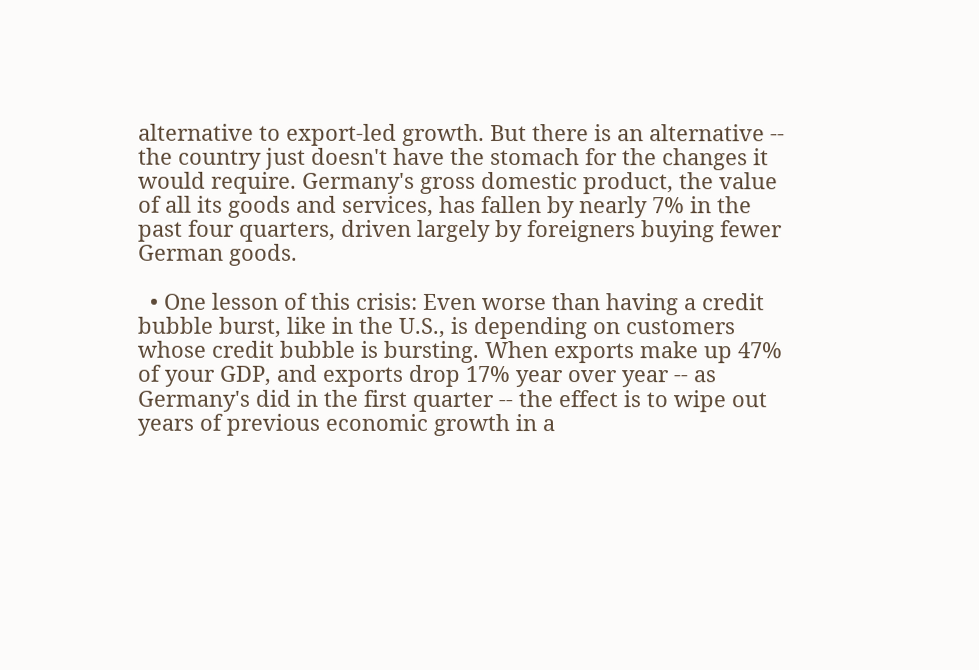alternative to export-led growth. But there is an alternative -- the country just doesn't have the stomach for the changes it would require. Germany's gross domestic product, the value of all its goods and services, has fallen by nearly 7% in the past four quarters, driven largely by foreigners buying fewer German goods.

  • One lesson of this crisis: Even worse than having a credit bubble burst, like in the U.S., is depending on customers whose credit bubble is bursting. When exports make up 47% of your GDP, and exports drop 17% year over year -- as Germany's did in the first quarter -- the effect is to wipe out years of previous economic growth in a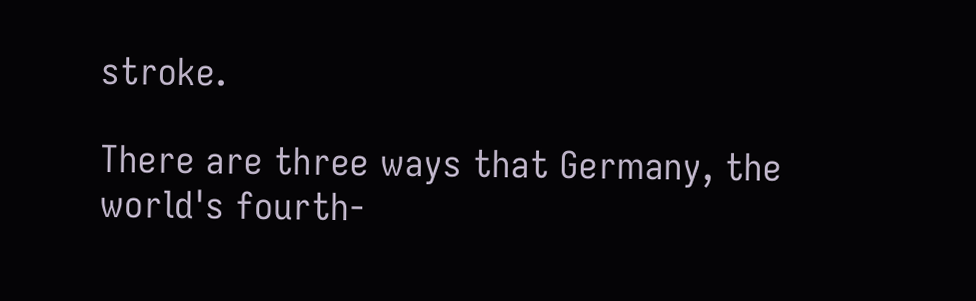stroke.

There are three ways that Germany, the world's fourth-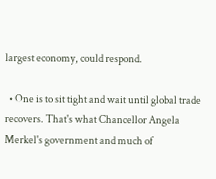largest economy, could respond.

  • One is to sit tight and wait until global trade recovers. That's what Chancellor Angela Merkel's government and much of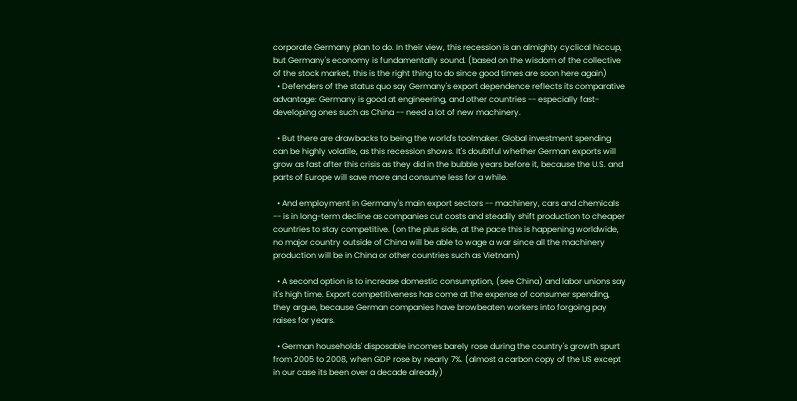corporate Germany plan to do. In their view, this recession is an almighty cyclical hiccup, but Germany's economy is fundamentally sound. (based on the wisdom of the collective of the stock market, this is the right thing to do since good times are soon here again)
  • Defenders of the status quo say Germany's export dependence reflects its comparative advantage: Germany is good at engineering, and other countries -- especially fast-developing ones such as China -- need a lot of new machinery.

  • But there are drawbacks to being the world's toolmaker. Global investment spending can be highly volatile, as this recession shows. It's doubtful whether German exports will grow as fast after this crisis as they did in the bubble years before it, because the U.S. and parts of Europe will save more and consume less for a while.

  • And employment in Germany's main export sectors -- machinery, cars and chemicals -- is in long-term decline as companies cut costs and steadily shift production to cheaper countries to stay competitive. (on the plus side, at the pace this is happening worldwide, no major country outside of China will be able to wage a war since all the machinery production will be in China or other countries such as Vietnam)

  • A second option is to increase domestic consumption, (see China) and labor unions say it's high time. Export competitiveness has come at the expense of consumer spending, they argue, because German companies have browbeaten workers into forgoing pay raises for years.

  • German households' disposable incomes barely rose during the country's growth spurt from 2005 to 2008, when GDP rose by nearly 7%. (almost a carbon copy of the US except in our case its been over a decade already)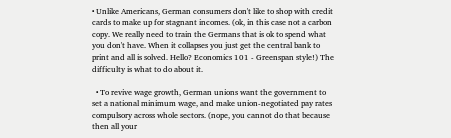• Unlike Americans, German consumers don't like to shop with credit cards to make up for stagnant incomes. (ok, in this case not a carbon copy. We really need to train the Germans that is ok to spend what you don't have. When it collapses you just get the central bank to print and all is solved. Hello? Economics 101 - Greenspan style!) The difficulty is what to do about it.

  • To revive wage growth, German unions want the government to set a national minimum wage, and make union-negotiated pay rates compulsory across whole sectors. (nope, you cannot do that because then all your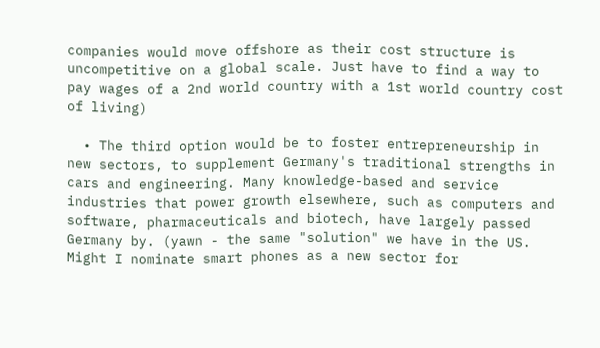companies would move offshore as their cost structure is uncompetitive on a global scale. Just have to find a way to pay wages of a 2nd world country with a 1st world country cost of living)

  • The third option would be to foster entrepreneurship in new sectors, to supplement Germany's traditional strengths in cars and engineering. Many knowledge-based and service industries that power growth elsewhere, such as computers and software, pharmaceuticals and biotech, have largely passed Germany by. (yawn - the same "solution" we have in the US. Might I nominate smart phones as a new sector for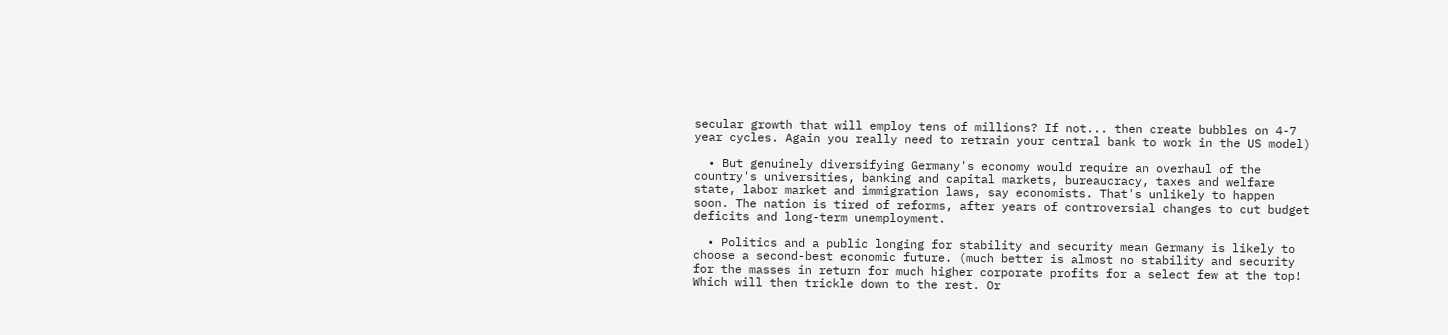secular growth that will employ tens of millions? If not... then create bubbles on 4-7 year cycles. Again you really need to retrain your central bank to work in the US model)

  • But genuinely diversifying Germany's economy would require an overhaul of the country's universities, banking and capital markets, bureaucracy, taxes and welfare state, labor market and immigration laws, say economists. That's unlikely to happen soon. The nation is tired of reforms, after years of controversial changes to cut budget deficits and long-term unemployment.

  • Politics and a public longing for stability and security mean Germany is likely to choose a second-best economic future. (much better is almost no stability and security for the masses in return for much higher corporate profits for a select few at the top! Which will then trickle down to the rest. Or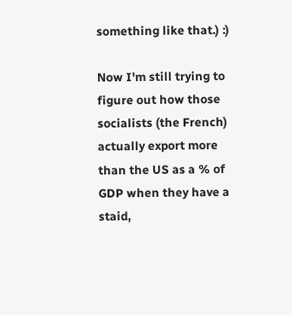something like that.) :)

Now I'm still trying to figure out how those socialists (the French) actually export more than the US as a % of GDP when they have a staid,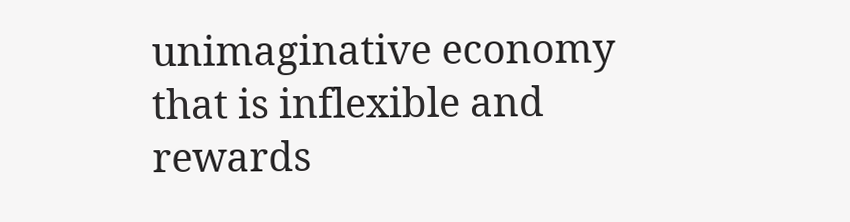unimaginative economy that is inflexible and rewards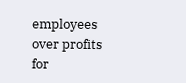employees over profits for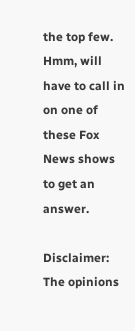the top few. Hmm, will have to call in on one of these Fox News shows to get an answer.

Disclaimer: The opinions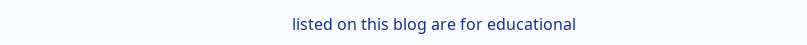listed on this blog are for educational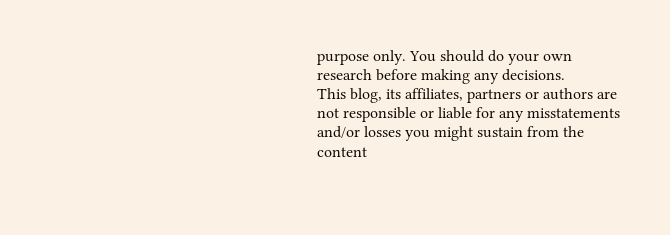purpose only. You should do your own research before making any decisions.
This blog, its affiliates, partners or authors are not responsible or liable for any misstatements and/or losses you might sustain from the content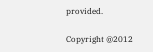provided.

Copyright @2012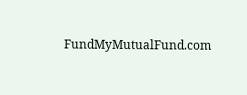FundMyMutualFund.com